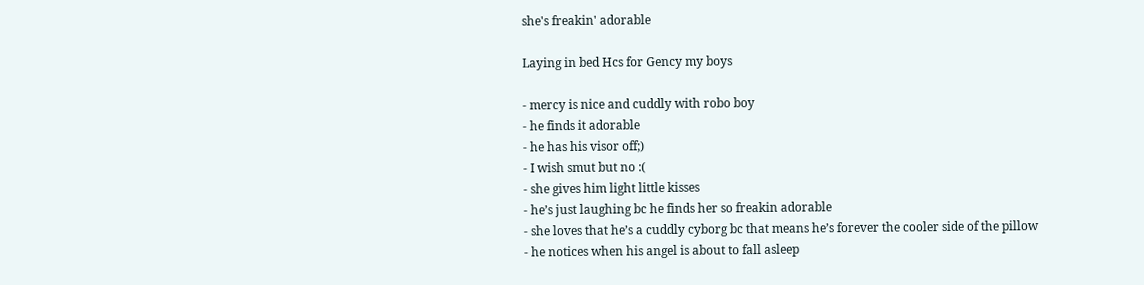she's freakin' adorable

Laying in bed Hcs for Gency my boys

- mercy is nice and cuddly with robo boy
- he finds it adorable
- he has his visor off;)
- I wish smut but no :(
- she gives him light little kisses
- he’s just laughing bc he finds her so freakin adorable
- she loves that he’s a cuddly cyborg bc that means he’s forever the cooler side of the pillow
- he notices when his angel is about to fall asleep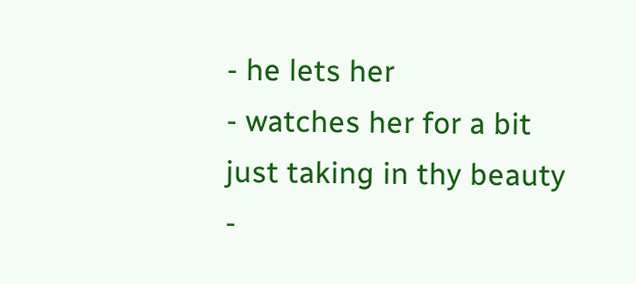- he lets her
- watches her for a bit just taking in thy beauty
-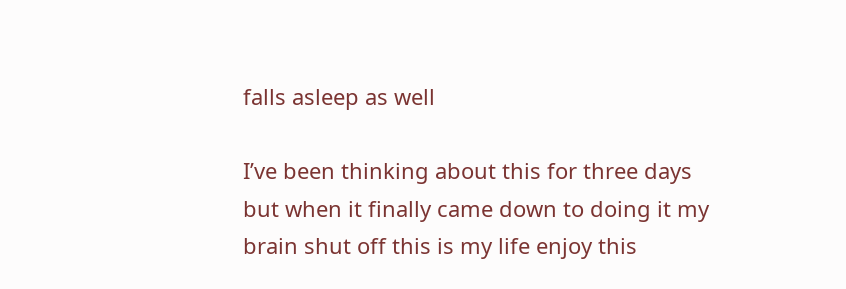falls asleep as well

I’ve been thinking about this for three days but when it finally came down to doing it my brain shut off this is my life enjoy this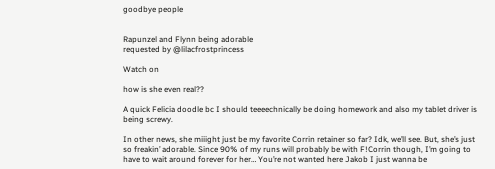goodbye people


Rapunzel and Flynn being adorable
requested by @lilacfrostprincess

Watch on

how is she even real??

A quick Felicia doodle bc I should teeeechnically be doing homework and also my tablet driver is being screwy.

In other news, she miiight just be my favorite Corrin retainer so far? Idk, we’ll see. But, she’s just so freakin’ adorable. Since 90% of my runs will probably be with F!Corrin though, I’m going to have to wait around forever for her… You’re not wanted here Jakob I just wanna be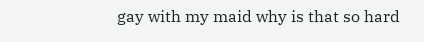gay with my maid why is that so hard